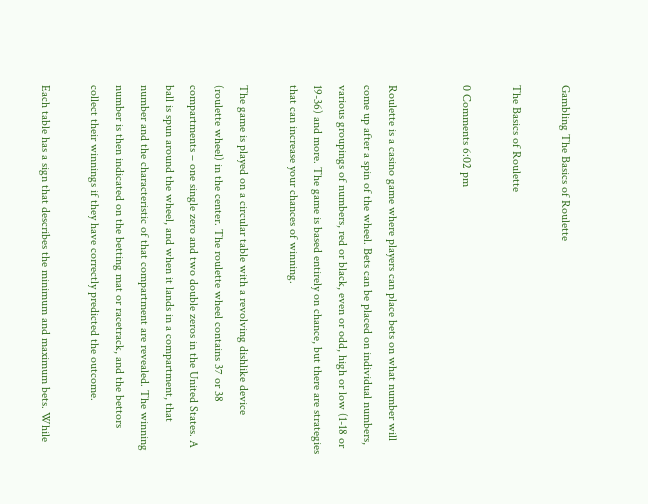Gambling The Basics of Roulette

The Basics of Roulette

0 Comments 6:02 pm


Roulette is a casino game where players can place bets on what number will come up after a spin of the wheel. Bets can be placed on individual numbers, various groupings of numbers, red or black, even or odd, high or low (1-18 or 19-36) and more. The game is based entirely on chance, but there are strategies that can increase your chances of winning.

The game is played on a circular table with a revolving dishlike device (roulette wheel) in the center. The roulette wheel contains 37 or 38 compartments – one single zero and two double zeros in the United States. A ball is spun around the wheel, and when it lands in a compartment, that number and the characteristic of that compartment are revealed. The winning number is then indicated on the betting mat or racetrack, and the bettors collect their winnings if they have correctly predicted the outcome.

Each table has a sign that describes the minimum and maximum bets. While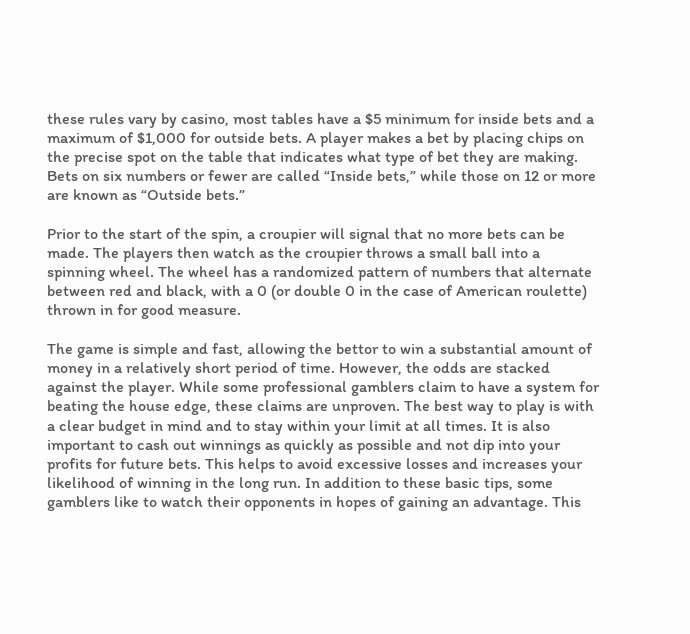these rules vary by casino, most tables have a $5 minimum for inside bets and a maximum of $1,000 for outside bets. A player makes a bet by placing chips on the precise spot on the table that indicates what type of bet they are making. Bets on six numbers or fewer are called “Inside bets,” while those on 12 or more are known as “Outside bets.”

Prior to the start of the spin, a croupier will signal that no more bets can be made. The players then watch as the croupier throws a small ball into a spinning wheel. The wheel has a randomized pattern of numbers that alternate between red and black, with a 0 (or double 0 in the case of American roulette) thrown in for good measure.

The game is simple and fast, allowing the bettor to win a substantial amount of money in a relatively short period of time. However, the odds are stacked against the player. While some professional gamblers claim to have a system for beating the house edge, these claims are unproven. The best way to play is with a clear budget in mind and to stay within your limit at all times. It is also important to cash out winnings as quickly as possible and not dip into your profits for future bets. This helps to avoid excessive losses and increases your likelihood of winning in the long run. In addition to these basic tips, some gamblers like to watch their opponents in hopes of gaining an advantage. This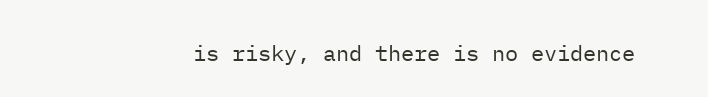is risky, and there is no evidence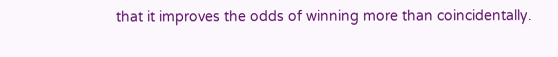that it improves the odds of winning more than coincidentally.